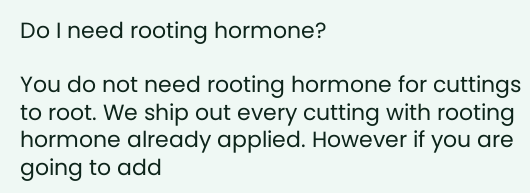Do I need rooting hormone?

You do not need rooting hormone for cuttings to root. We ship out every cutting with rooting hormone already applied. However if you are going to add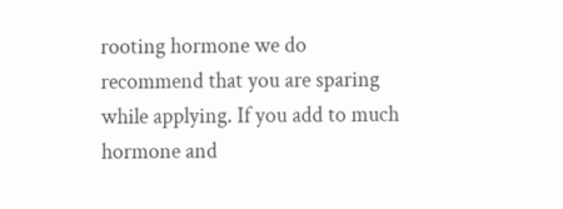rooting hormone we do recommend that you are sparing while applying. If you add to much hormone and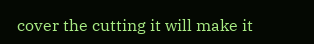cover the cutting it will make it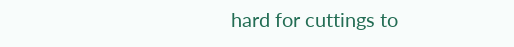hard for cuttings to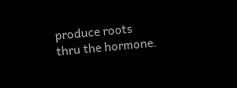produce roots thru the hormone.